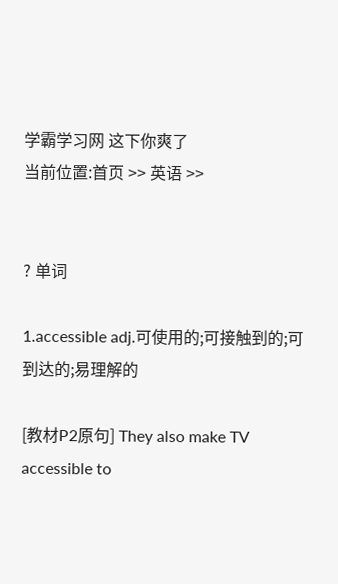学霸学习网 这下你爽了
当前位置:首页 >> 英语 >>


? 单词

1.accessible adj.可使用的;可接触到的;可到达的;易理解的

[教材P2原句] They also make TV accessible to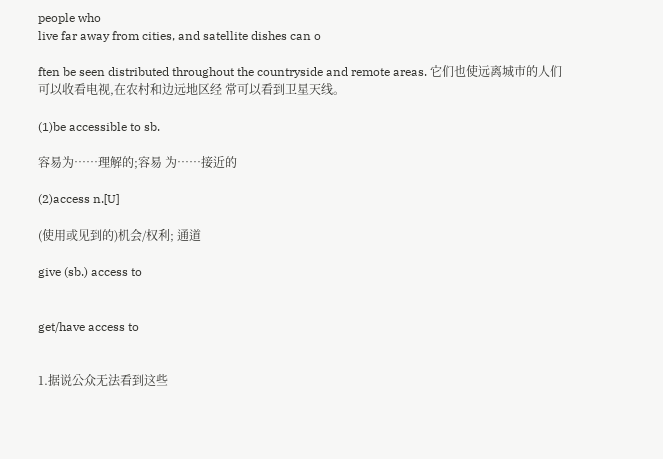people who
live far away from cities, and satellite dishes can o

ften be seen distributed throughout the countryside and remote areas. 它们也使远离城市的人们可以收看电视,在农村和边远地区经 常可以看到卫星天线。

(1)be accessible to sb.

容易为……理解的;容易 为……接近的

(2)access n.[U]

(使用或见到的)机会/权利; 通道

give (sb.) access to


get/have access to


1.据说公众无法看到这些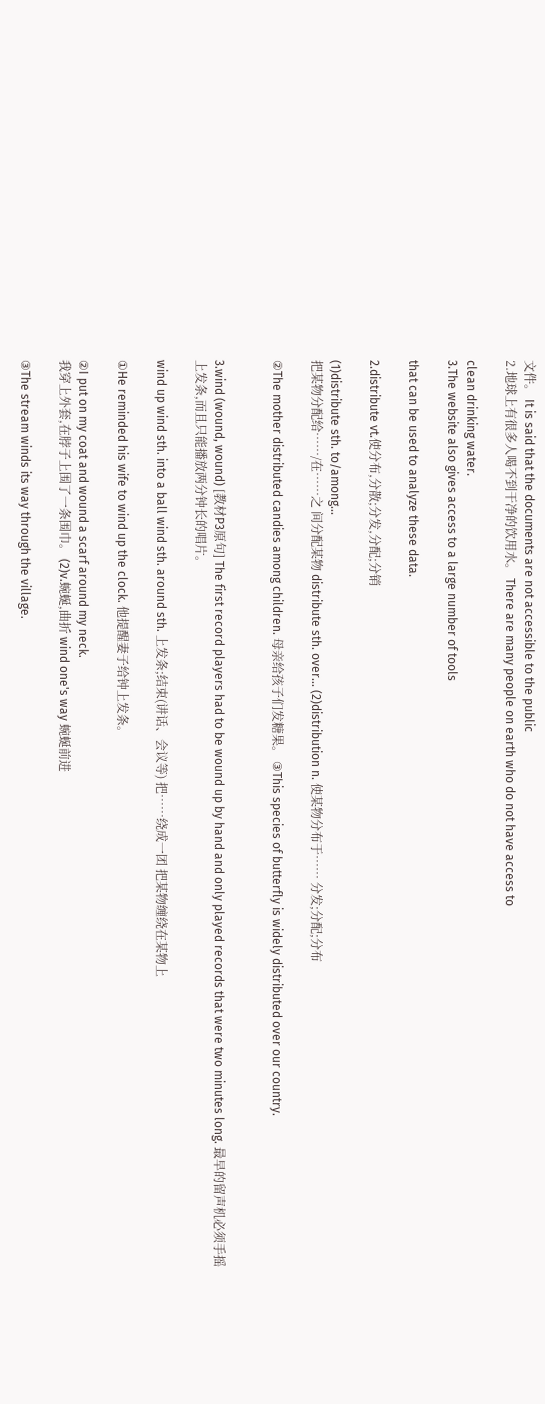文件。 It is said that the documents are not accessible to the public
2.地球上有很多人喝不到干净的饮用水。 There are many people on earth who do not have access to

clean drinking water.
3.The website also gives access to a large number of tools

that can be used to analyze these data.

2.distribute vt.使分布,分散;分发,分配;分销

(1)distribute sth. to/among...
把某物分配给……/在……之 间分配某物 distribute sth. over... (2)distribution n. 使某物分布于…… 分发;分配;分布

②The mother distributed candies among children. 母亲给孩子们发糖果。 ③This species of butterfly is widely distributed over our country.


3.wind (wound, wound) [教材P3原句] The first record players had to be wound up by hand and only played records that were two minutes long. 最早的留声机必须手摇上发条,而且只能播放两分钟长的唱片。

wind up wind sth. into a ball wind sth. around sth. 上发条;结束(讲话、会议等) 把……绕成一团 把某物缠绕在某物上

①He reminded his wife to wind up the clock. 他提醒妻子给钟上发条。

②I put on my coat and wound a scarf around my neck.
我穿上外套,在脖子上围了一条围巾。 (2)v.蜿蜒,曲折 wind one's way 蜿蜒前进

③The stream winds its way through the village.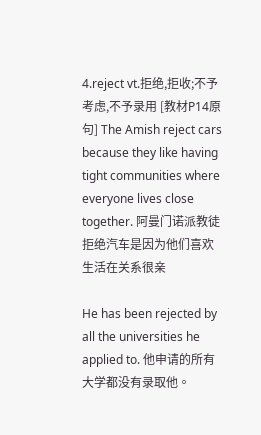4.reject vt.拒绝,拒收;不予考虑,不予录用 [教材P14原句] The Amish reject cars because they like having tight communities where everyone lives close together. 阿曼门诺派教徒拒绝汽车是因为他们喜欢生活在关系很亲

He has been rejected by all the universities he applied to. 他申请的所有大学都没有录取他。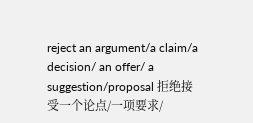reject an argument/a claim/a decision/ an offer/ a suggestion/proposal 拒绝接受一个论点/一项要求/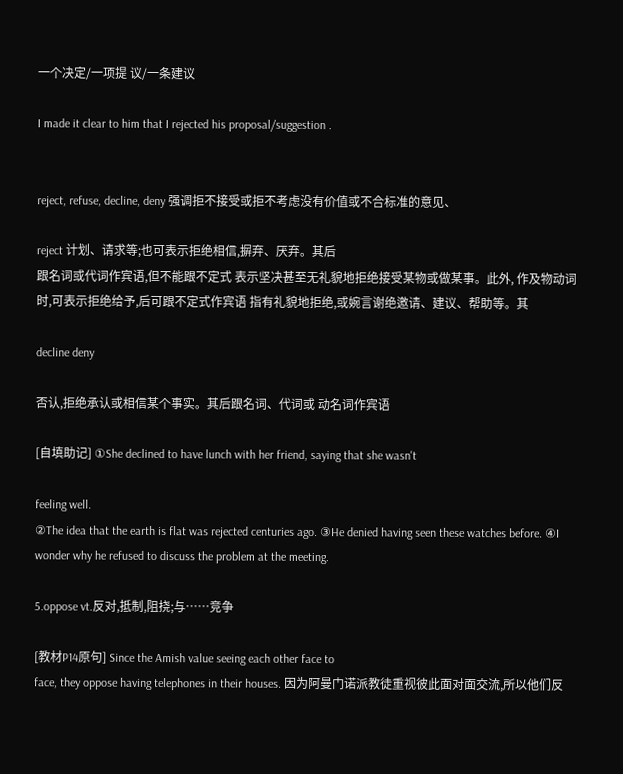一个决定/一项提 议/一条建议

I made it clear to him that I rejected his proposal/suggestion .


reject, refuse, decline, deny 强调拒不接受或拒不考虑没有价值或不合标准的意见、

reject 计划、请求等;也可表示拒绝相信,摒弃、厌弃。其后
跟名词或代词作宾语,但不能跟不定式 表示坚决甚至无礼貌地拒绝接受某物或做某事。此外, 作及物动词时,可表示拒绝给予,后可跟不定式作宾语 指有礼貌地拒绝,或婉言谢绝邀请、建议、帮助等。其

decline deny

否认,拒绝承认或相信某个事实。其后跟名词、代词或 动名词作宾语

[自填助记] ①She declined to have lunch with her friend, saying that she wasn't

feeling well.
②The idea that the earth is flat was rejected centuries ago. ③He denied having seen these watches before. ④I wonder why he refused to discuss the problem at the meeting.

5.oppose vt.反对,抵制,阻挠;与……竞争

[教材P14原句] Since the Amish value seeing each other face to
face, they oppose having telephones in their houses. 因为阿曼门诺派教徒重视彼此面对面交流,所以他们反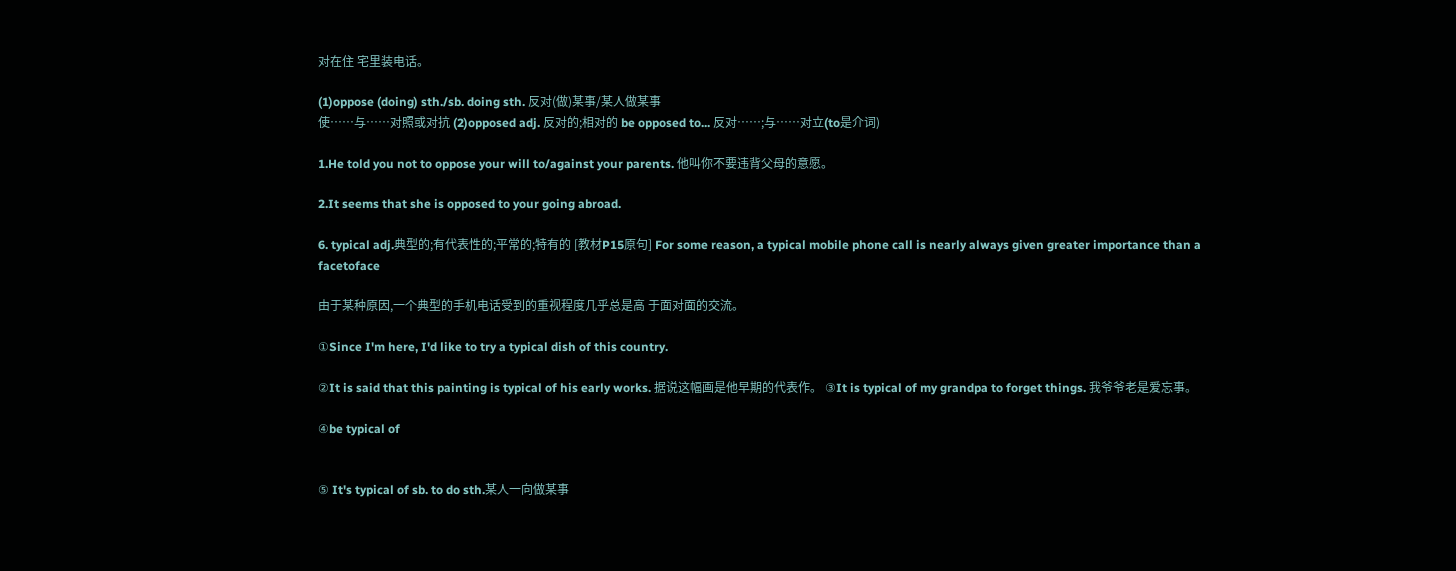对在住 宅里装电话。

(1)oppose (doing) sth./sb. doing sth. 反对(做)某事/某人做某事
使……与……对照或对抗 (2)opposed adj. 反对的;相对的 be opposed to... 反对……;与……对立(to是介词)

1.He told you not to oppose your will to/against your parents. 他叫你不要违背父母的意愿。

2.It seems that she is opposed to your going abroad.

6. typical adj.典型的;有代表性的;平常的;特有的 [教材P15原句] For some reason, a typical mobile phone call is nearly always given greater importance than a facetoface

由于某种原因,一个典型的手机电话受到的重视程度几乎总是高 于面对面的交流。

①Since I'm here, I'd like to try a typical dish of this country.

②It is said that this painting is typical of his early works. 据说这幅画是他早期的代表作。 ③It is typical of my grandpa to forget things. 我爷爷老是爱忘事。

④be typical of


⑤ It's typical of sb. to do sth.某人一向做某事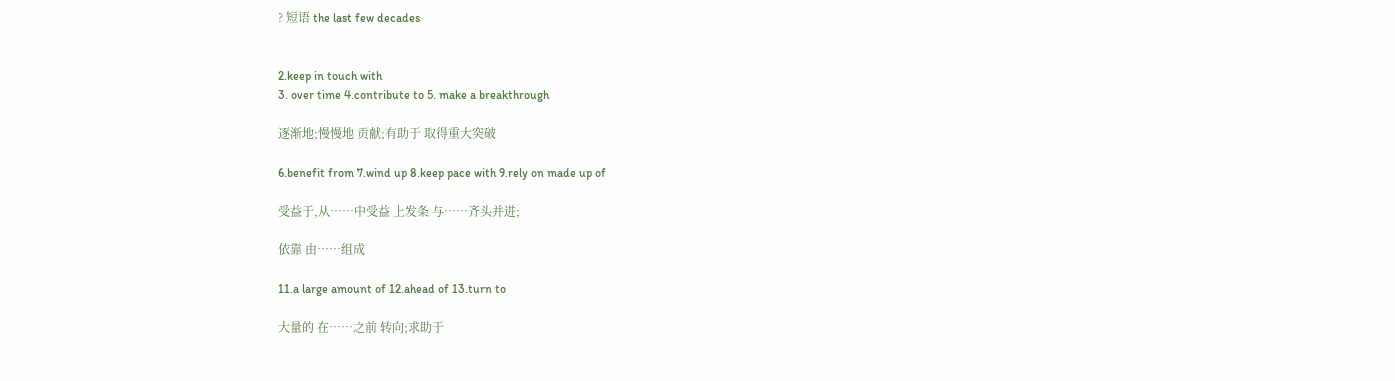? 短语 the last few decades


2.keep in touch with
3. over time 4.contribute to 5. make a breakthrough

逐渐地;慢慢地 贡献;有助于 取得重大突破

6.benefit from 7.wind up 8.keep pace with 9.rely on made up of

受益于,从……中受益 上发条 与……齐头并进;

依靠 由……组成

11.a large amount of 12.ahead of 13.turn to

大量的 在……之前 转向;求助于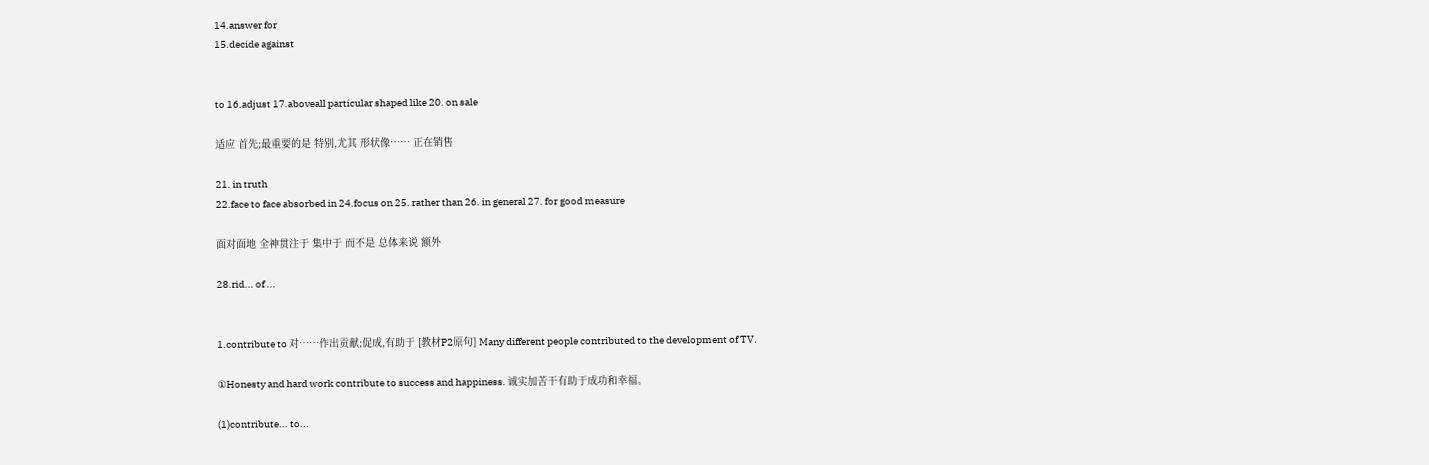14.answer for
15.decide against


to 16.adjust 17.aboveall particular shaped like 20. on sale

适应 首先;最重要的是 特别,尤其 形状像…… 正在销售

21. in truth
22.face to face absorbed in 24.focus on 25. rather than 26. in general 27. for good measure

面对面地 全神贯注于 集中于 而不是 总体来说 额外

28.rid... of ...


1.contribute to 对……作出贡献;促成,有助于 [教材P2原句] Many different people contributed to the development of TV.

①Honesty and hard work contribute to success and happiness. 诚实加苦干有助于成功和幸福。

(1)contribute... to...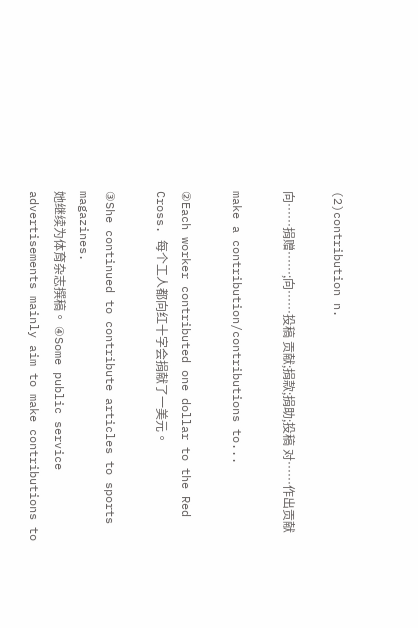(2)contribution n.

向……捐赠……;向……投稿 贡献;捐款;捐助;投稿 对……作出贡献

make a contribution/contributions to...

②Each worker contributed one dollar to the Red Cross. 每个工人都向红十字会捐献了一美元。

③She continued to contribute articles to sports magazines.
她继续为体育杂志撰稿。 ④Some public service advertisements mainly aim to make contributions to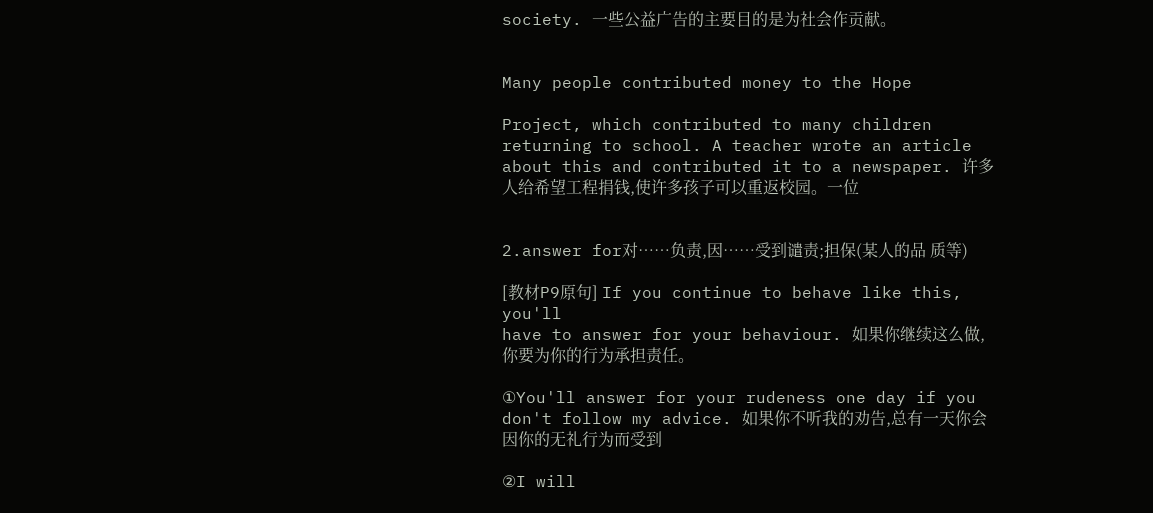society. 一些公益广告的主要目的是为社会作贡献。


Many people contributed money to the Hope

Project, which contributed to many children returning to school. A teacher wrote an article about this and contributed it to a newspaper. 许多人给希望工程捐钱,使许多孩子可以重返校园。一位


2.answer for对……负责,因……受到谴责;担保(某人的品 质等)

[教材P9原句] If you continue to behave like this, you'll
have to answer for your behaviour. 如果你继续这么做,你要为你的行为承担责任。

①You'll answer for your rudeness one day if you don't follow my advice. 如果你不听我的劝告,总有一天你会因你的无礼行为而受到

②I will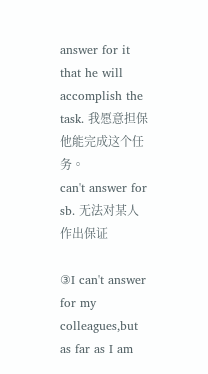answer for it that he will accomplish the task. 我愿意担保他能完成这个任务。
can't answer for sb. 无法对某人作出保证

③I can't answer for my colleagues,but as far as I am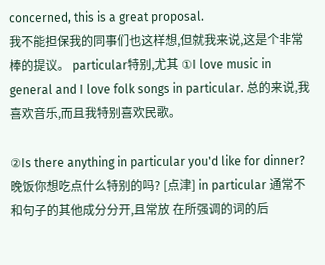concerned, this is a great proposal.
我不能担保我的同事们也这样想,但就我来说,这是个非常 棒的提议。 particular特别,尤其 ①I love music in general and I love folk songs in particular. 总的来说,我喜欢音乐,而且我特别喜欢民歌。

②Is there anything in particular you'd like for dinner?
晚饭你想吃点什么特别的吗? [点津] in particular 通常不和句子的其他成分分开,且常放 在所强调的词的后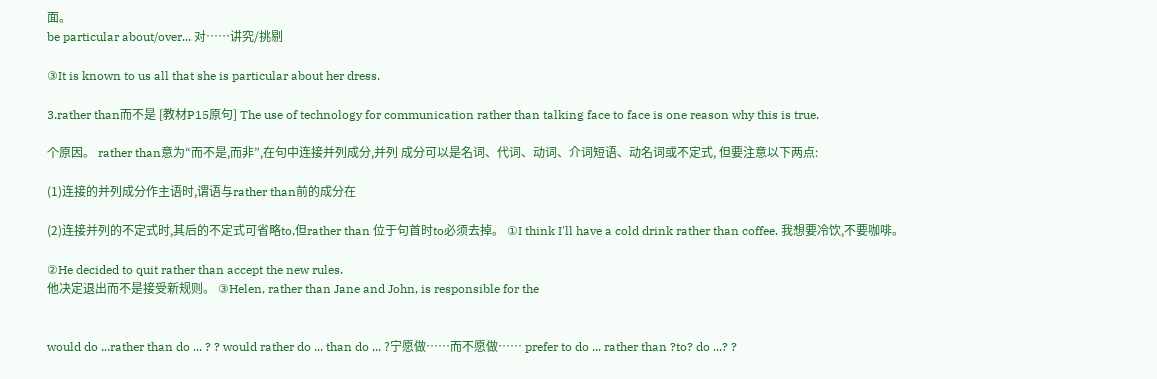面。
be particular about/over... 对……讲究/挑剔

③It is known to us all that she is particular about her dress.

3.rather than而不是 [教材P15原句] The use of technology for communication rather than talking face to face is one reason why this is true.

个原因。 rather than意为“而不是,而非”,在句中连接并列成分,并列 成分可以是名词、代词、动词、介词短语、动名词或不定式, 但要注意以下两点:

(1)连接的并列成分作主语时,谓语与rather than前的成分在

(2)连接并列的不定式时,其后的不定式可省略to,但rather than 位于句首时to必须去掉。 ①I think I'll have a cold drink rather than coffee. 我想要冷饮,不要咖啡。

②He decided to quit rather than accept the new rules.
他决定退出而不是接受新规则。 ③Helen, rather than Jane and John, is responsible for the


would do ...rather than do ... ? ? would rather do ... than do ... ?宁愿做……而不愿做…… prefer to do ... rather than ?to? do ...? ?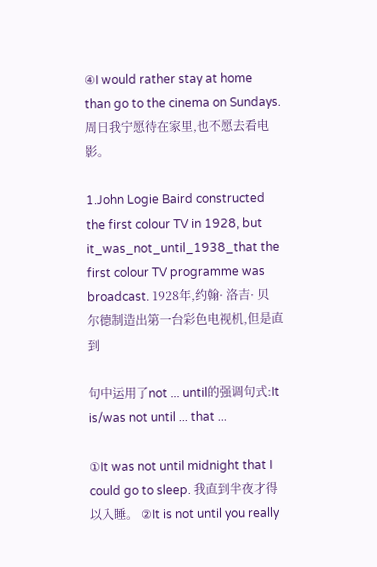④I would rather stay at home than go to the cinema on Sundays. 周日我宁愿待在家里,也不愿去看电影。

1.John Logie Baird constructed the first colour TV in 1928, but it_was_not_until_1938_that the first colour TV programme was broadcast. 1928年,约翰· 洛吉· 贝尔德制造出第一台彩色电视机,但是直到

句中运用了not ... until的强调句式:It is/was not until ... that ...

①It was not until midnight that I could go to sleep. 我直到半夜才得以入睡。 ②It is not until you really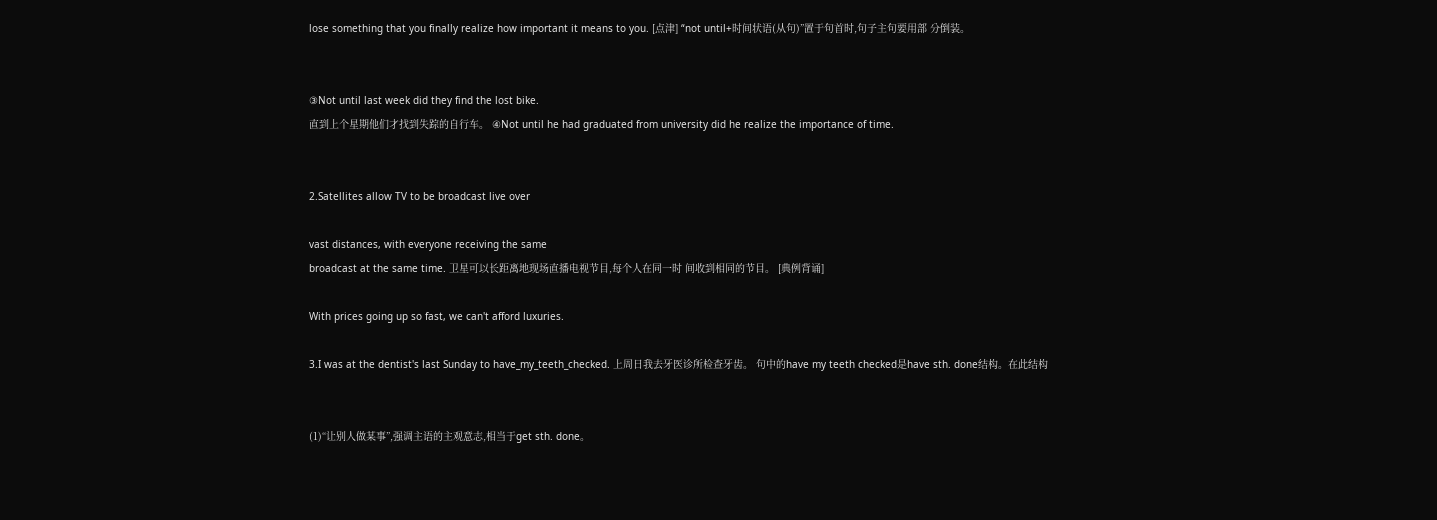lose something that you finally realize how important it means to you. [点津] “not until+时间状语(从句)”置于句首时,句子主句要用部 分倒装。


③Not until last week did they find the lost bike.
直到上个星期他们才找到失踪的自行车。 ④Not until he had graduated from university did he realize the importance of time.


2.Satellites allow TV to be broadcast live over

vast distances, with everyone receiving the same
broadcast at the same time. 卫星可以长距离地现场直播电视节目,每个人在同一时 间收到相同的节目。 [典例背诵]

With prices going up so fast, we can't afford luxuries.

3.I was at the dentist's last Sunday to have_my_teeth_checked. 上周日我去牙医诊所检查牙齿。 句中的have my teeth checked是have sth. done结构。在此结构


(1)“让别人做某事”,强调主语的主观意志,相当于get sth. done。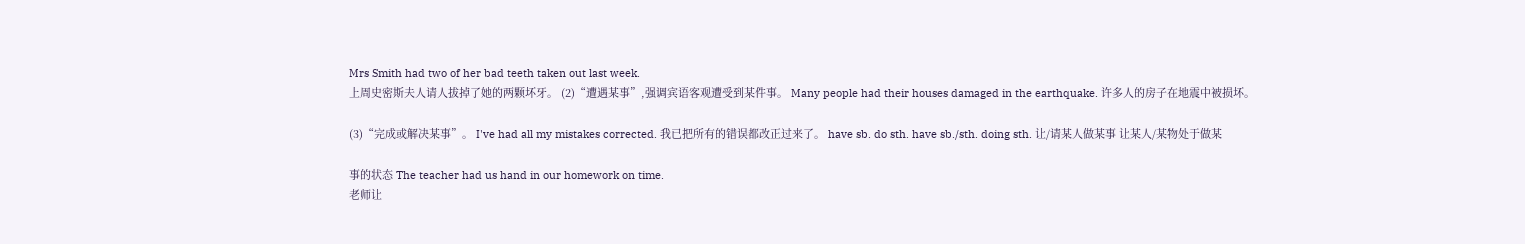Mrs Smith had two of her bad teeth taken out last week.
上周史密斯夫人请人拔掉了她的两颗坏牙。 (2)“遭遇某事”,强调宾语客观遭受到某件事。 Many people had their houses damaged in the earthquake. 许多人的房子在地震中被损坏。

(3)“完成或解决某事”。 I've had all my mistakes corrected. 我已把所有的错误都改正过来了。 have sb. do sth. have sb./sth. doing sth. 让/请某人做某事 让某人/某物处于做某

事的状态 The teacher had us hand in our homework on time.
老师让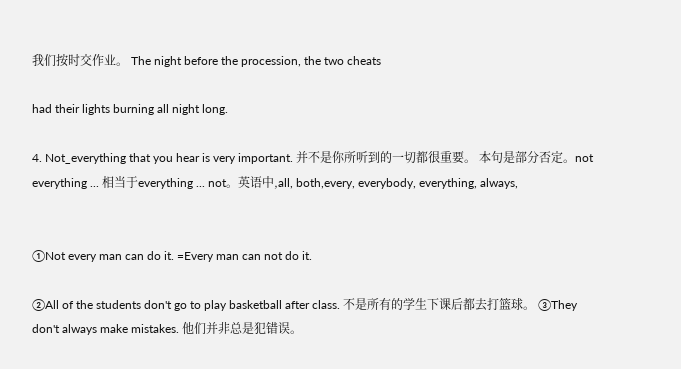我们按时交作业。 The night before the procession, the two cheats

had their lights burning all night long.

4. Not_everything that you hear is very important. 并不是你所听到的一切都很重要。 本句是部分否定。not everything ... 相当于everything ... not。英语中,all, both,every, everybody, everything, always,


①Not every man can do it. =Every man can not do it.

②All of the students don't go to play basketball after class. 不是所有的学生下课后都去打篮球。 ③They don't always make mistakes. 他们并非总是犯错误。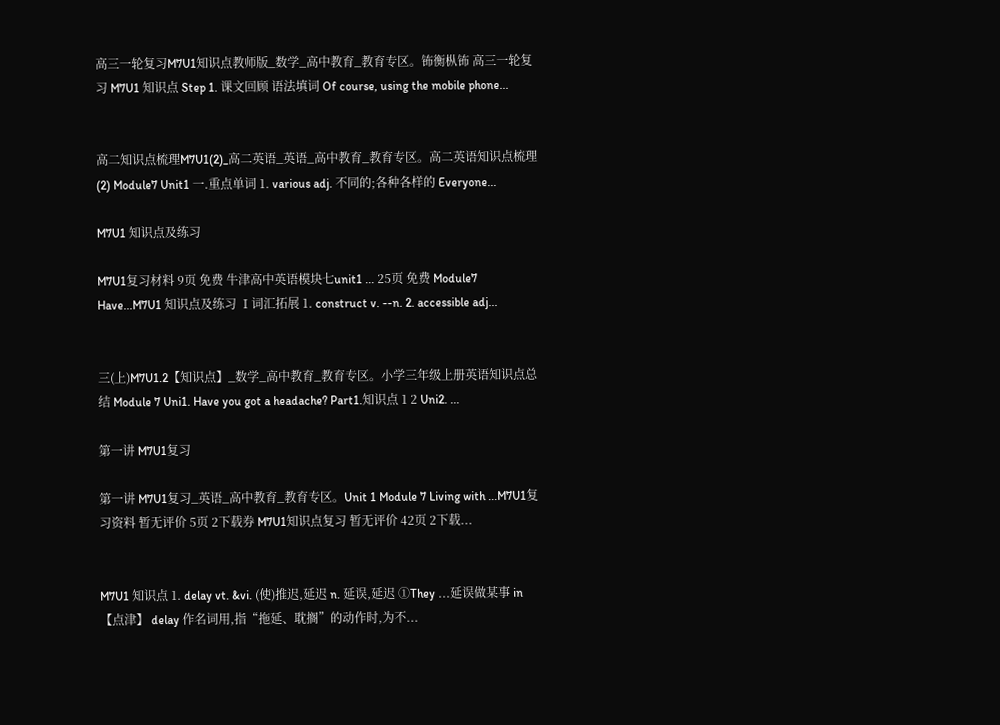高三一轮复习M7U1知识点教师版_数学_高中教育_教育专区。钸衡枞钸 高三一轮复习 M7U1 知识点 Step 1. 课文回顾 语法填词 Of course, using the mobile phone...


高二知识点梳理M7U1(2)_高二英语_英语_高中教育_教育专区。高二英语知识点梳理(2) Module7 Unit1 一.重点单词 1. various adj. 不同的;各种各样的 Everyone...

M7U1 知识点及练习

M7U1复习材料 9页 免费 牛津高中英语模块七unit1 ... 25页 免费 Module7 Have...M7U1 知识点及练习 Ⅰ词汇拓展 1. construct v. --n. 2. accessible adj...


三(上)M7U1.2【知识点】_数学_高中教育_教育专区。小学三年级上册英语知识点总结 Module 7 Uni1. Have you got a headache? Part1.知识点 1 2 Uni2. ...

第一讲 M7U1复习

第一讲 M7U1复习_英语_高中教育_教育专区。Unit 1 Module 7 Living with ...M7U1复习资料 暂无评价 5页 2下载券 M7U1知识点复习 暂无评价 42页 2下载...


M7U1 知识点 1. delay vt. &vi. (使)推迟,延迟 n. 延误,延迟 ①They ...延误做某事 in 【点津】 delay 作名词用,指“拖延、耽搁”的动作时,为不...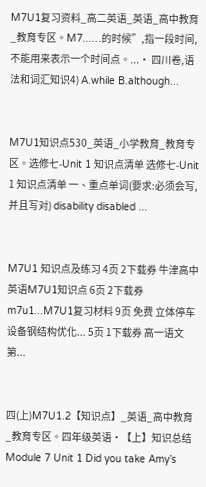M7U1复习资料_高二英语_英语_高中教育_教育专区。M7...…的时候”,指一段时间,不能用来表示一个时间点。...· 四川卷,语法和词汇知识4) A.while B.although...


M7U1知识点530_英语_小学教育_教育专区。选修七-Unit 1 知识点清单 选修七-Unit 1 知识点清单 一、重点单词(要求:必须会写,并且写对) disability disabled ...


M7U1 知识点及练习 4页 2下载券 牛津高中英语M7U1知识点 6页 2下载券 m7u1...M7U1复习材料 9页 免费 立体停车设备钢结构优化... 5页 1下载券 高一语文第...


四(上)M7U1.2【知识点】_英语_高中教育_教育专区。四年级英语·【上】知识总结 Module 7 Unit 1 Did you take Amy’s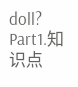doll? Part1.知识点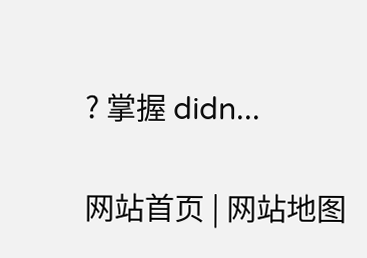? 掌握 didn...

网站首页 | 网站地图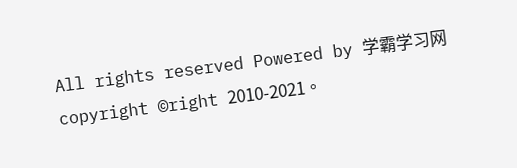All rights reserved Powered by 学霸学习网
copyright ©right 2010-2021。